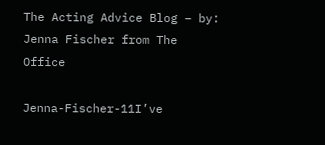The Acting Advice Blog – by: Jenna Fischer from The Office

Jenna-Fischer-11I’ve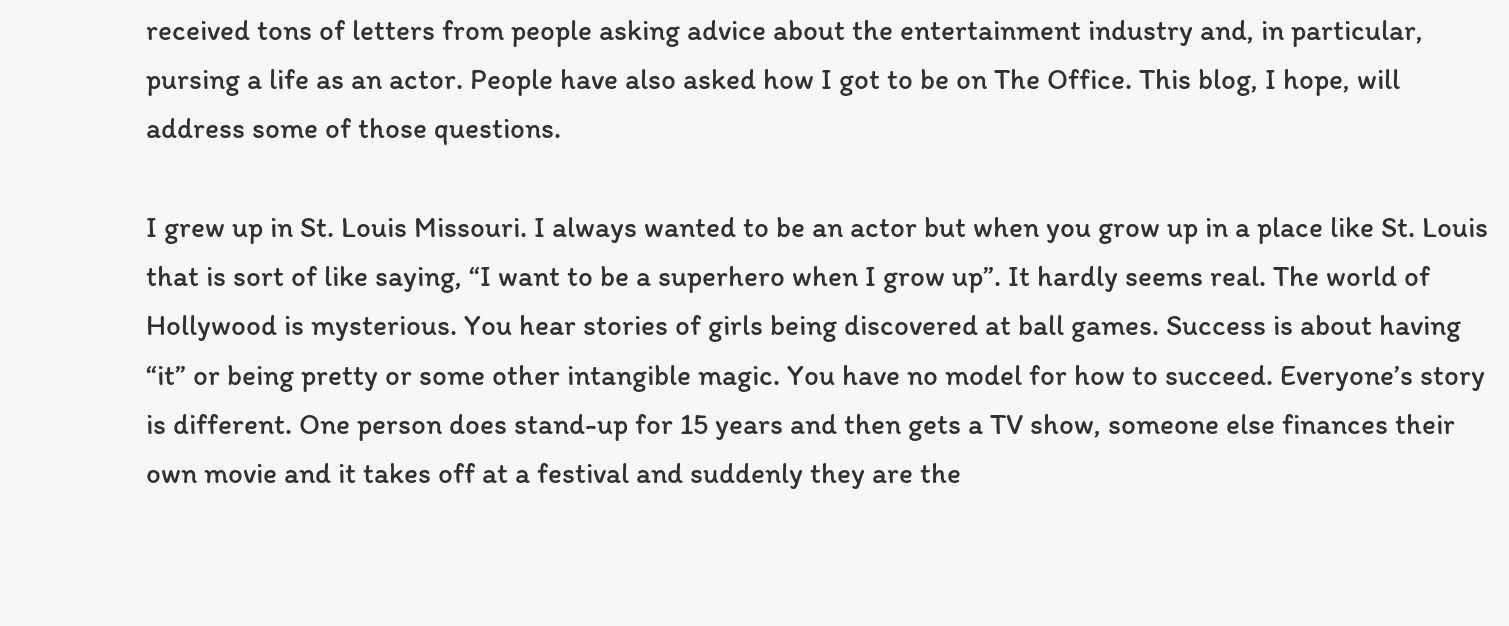received tons of letters from people asking advice about the entertainment industry and, in particular, pursing a life as an actor. People have also asked how I got to be on The Office. This blog, I hope, will address some of those questions.

I grew up in St. Louis Missouri. I always wanted to be an actor but when you grow up in a place like St. Louis that is sort of like saying, “I want to be a superhero when I grow up”. It hardly seems real. The world of Hollywood is mysterious. You hear stories of girls being discovered at ball games. Success is about having “it” or being pretty or some other intangible magic. You have no model for how to succeed. Everyone’s story is different. One person does stand-up for 15 years and then gets a TV show, someone else finances their own movie and it takes off at a festival and suddenly they are the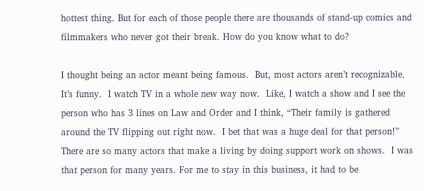hottest thing. But for each of those people there are thousands of stand-up comics and filmmakers who never got their break. How do you know what to do?

I thought being an actor meant being famous.  But, most actors aren’t recognizable.  It’s funny.  I watch TV in a whole new way now.  Like, I watch a show and I see the person who has 3 lines on Law and Order and I think, “Their family is gathered around the TV flipping out right now.  I bet that was a huge deal for that person!”  There are so many actors that make a living by doing support work on shows.  I was that person for many years. For me to stay in this business, it had to be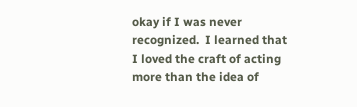okay if I was never recognized.  I learned that I loved the craft of acting more than the idea of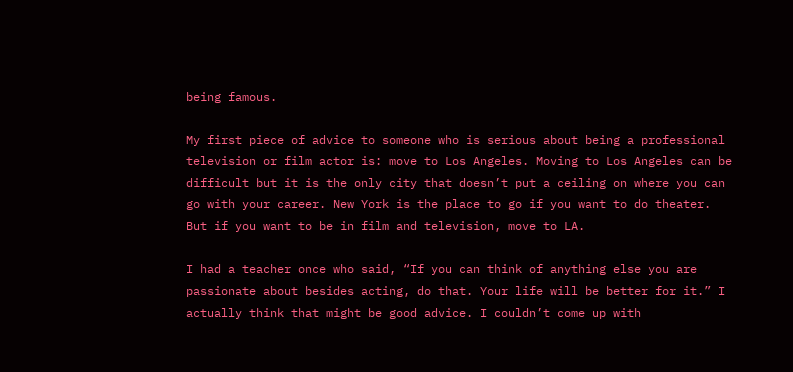being famous.

My first piece of advice to someone who is serious about being a professional television or film actor is: move to Los Angeles. Moving to Los Angeles can be difficult but it is the only city that doesn’t put a ceiling on where you can go with your career. New York is the place to go if you want to do theater. But if you want to be in film and television, move to LA.

I had a teacher once who said, “If you can think of anything else you are passionate about besides acting, do that. Your life will be better for it.” I actually think that might be good advice. I couldn’t come up with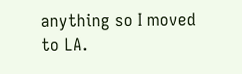anything so I moved to LA.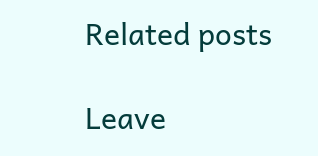Related posts

Leave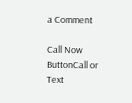a Comment

Call Now ButtonCall or Text